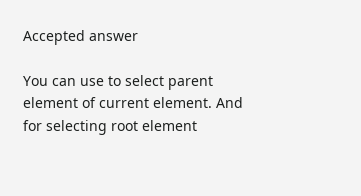Accepted answer

You can use to select parent element of current element. And for selecting root element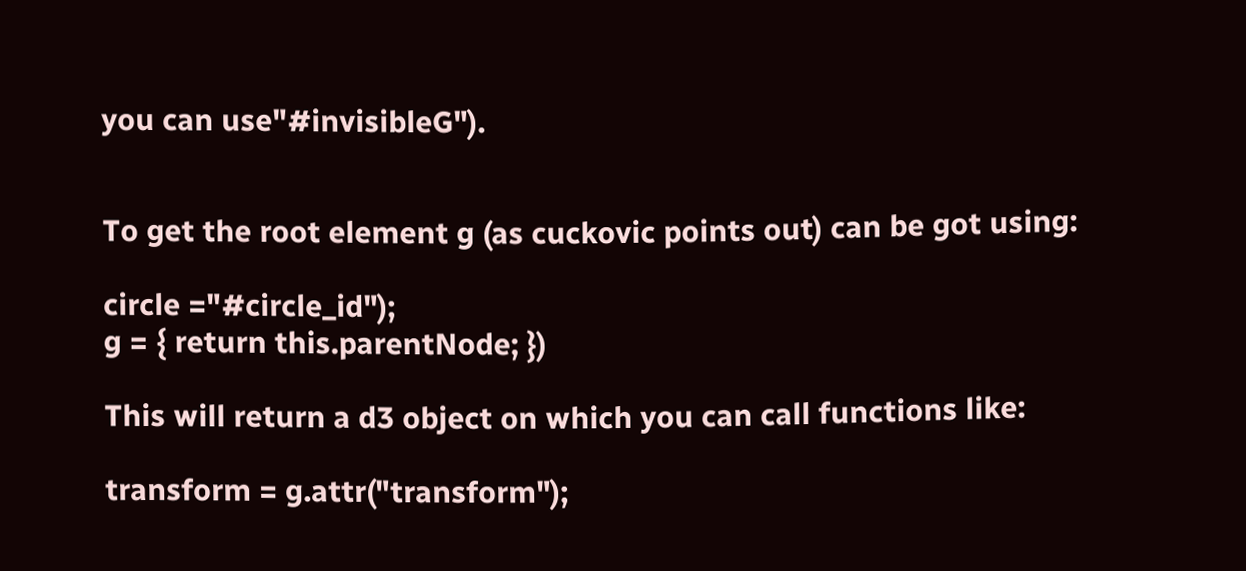you can use"#invisibleG").


To get the root element g (as cuckovic points out) can be got using:

circle ="#circle_id");
g = { return this.parentNode; })

This will return a d3 object on which you can call functions like:

transform = g.attr("transform");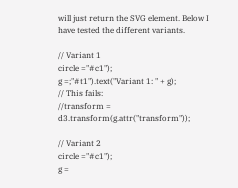will just return the SVG element. Below I have tested the different variants.

// Variant 1
circle ="#c1");
g =;"#t1").text("Variant 1: " + g);
// This fails:
//transform = d3.transform(g.attr("transform"));

// Variant 2
circle ="#c1");
g =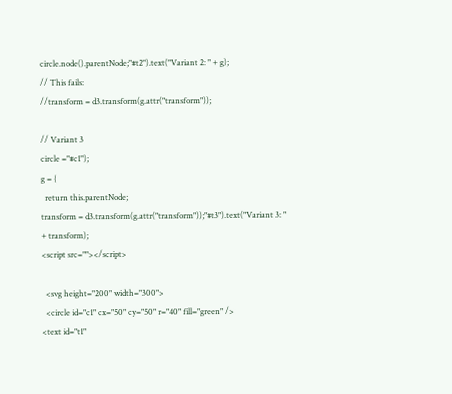circle.node().parentNode;"#t2").text("Variant 2: " + g);
// This fails:
//transform = d3.transform(g.attr("transform"));

// Variant 3
circle ="#c1");
g = {
  return this.parentNode;
transform = d3.transform(g.attr("transform"));"#t3").text("Variant 3: " + transform);
<script src=""></script>

  <svg height="200" width="300">
  <circle id="c1" cx="50" cy="50" r="40" fill="green" />
<text id="t1"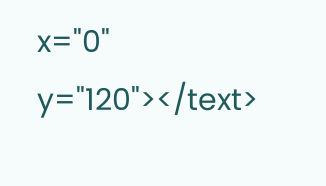x="0" y="120"></text>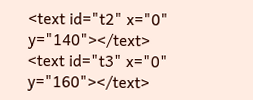<text id="t2" x="0" y="140"></text>
<text id="t3" x="0" y="160"></text>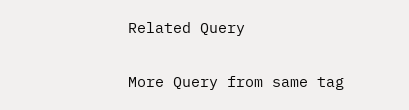Related Query

More Query from same tag